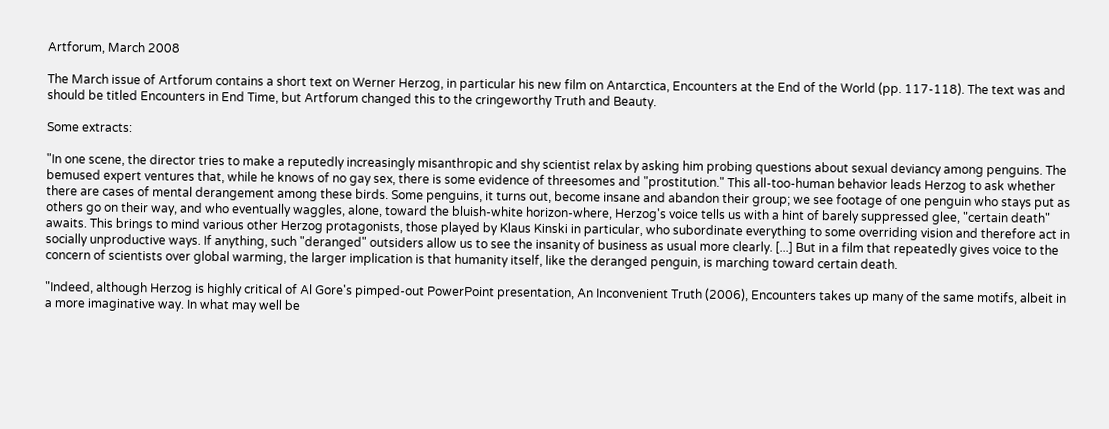Artforum, March 2008

The March issue of Artforum contains a short text on Werner Herzog, in particular his new film on Antarctica, Encounters at the End of the World (pp. 117-118). The text was and should be titled Encounters in End Time, but Artforum changed this to the cringeworthy Truth and Beauty.

Some extracts:

"In one scene, the director tries to make a reputedly increasingly misanthropic and shy scientist relax by asking him probing questions about sexual deviancy among penguins. The bemused expert ventures that, while he knows of no gay sex, there is some evidence of threesomes and "prostitution." This all-too-human behavior leads Herzog to ask whether there are cases of mental derangement among these birds. Some penguins, it turns out, become insane and abandon their group; we see footage of one penguin who stays put as others go on their way, and who eventually waggles, alone, toward the bluish-white horizon-where, Herzog's voice tells us with a hint of barely suppressed glee, "certain death" awaits. This brings to mind various other Herzog protagonists, those played by Klaus Kinski in particular, who subordinate everything to some overriding vision and therefore act in socially unproductive ways. If anything, such "deranged" outsiders allow us to see the insanity of business as usual more clearly. [...] But in a film that repeatedly gives voice to the concern of scientists over global warming, the larger implication is that humanity itself, like the deranged penguin, is marching toward certain death.

"Indeed, although Herzog is highly critical of Al Gore's pimped-out PowerPoint presentation, An Inconvenient Truth (2006), Encounters takes up many of the same motifs, albeit in a more imaginative way. In what may well be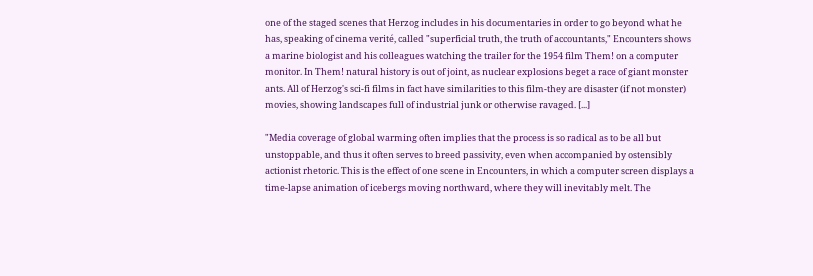one of the staged scenes that Herzog includes in his documentaries in order to go beyond what he has, speaking of cinema verité, called "superficial truth, the truth of accountants," Encounters shows a marine biologist and his colleagues watching the trailer for the 1954 film Them! on a computer monitor. In Them! natural history is out of joint, as nuclear explosions beget a race of giant monster ants. All of Herzog's sci-fi films in fact have similarities to this film-they are disaster (if not monster) movies, showing landscapes full of industrial junk or otherwise ravaged. [...]

"Media coverage of global warming often implies that the process is so radical as to be all but unstoppable, and thus it often serves to breed passivity, even when accompanied by ostensibly actionist rhetoric. This is the effect of one scene in Encounters, in which a computer screen displays a time-lapse animation of icebergs moving northward, where they will inevitably melt. The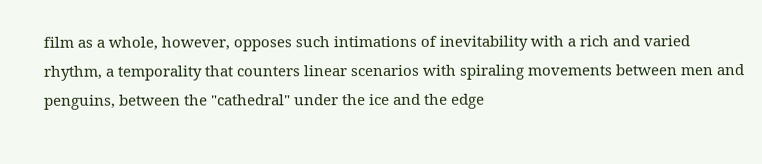film as a whole, however, opposes such intimations of inevitability with a rich and varied rhythm, a temporality that counters linear scenarios with spiraling movements between men and penguins, between the "cathedral" under the ice and the edge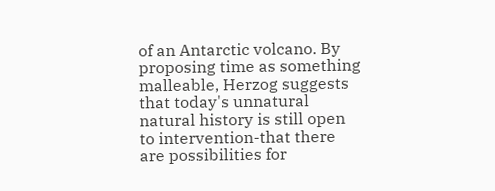of an Antarctic volcano. By proposing time as something malleable, Herzog suggests that today's unnatural natural history is still open to intervention-that there are possibilities for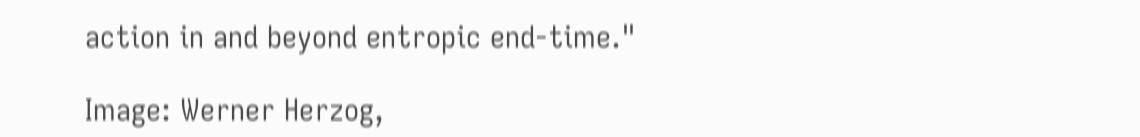action in and beyond entropic end-time."

Image: Werner Herzog,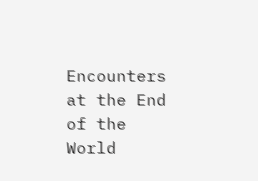Encounters at the End of the World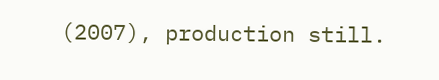(2007), production still.